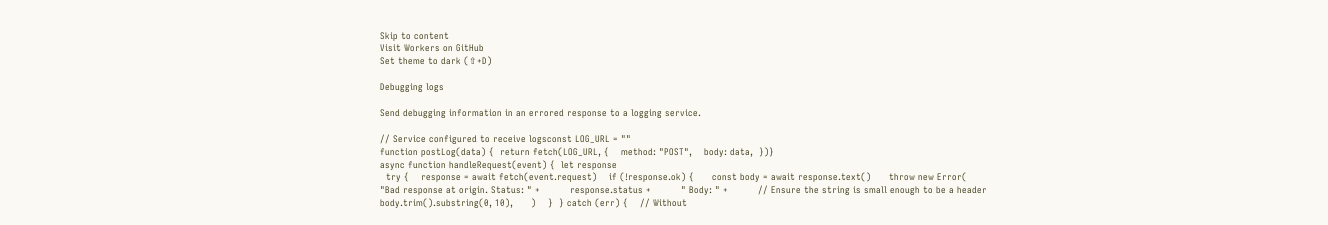Skip to content
Visit Workers on GitHub
Set theme to dark (⇧+D)

Debugging logs

Send debugging information in an errored response to a logging service.

// Service configured to receive logsconst LOG_URL = ""
function postLog(data) {  return fetch(LOG_URL, {    method: "POST",    body: data,  })}
async function handleRequest(event) {  let response
  try {    response = await fetch(event.request)    if (!response.ok) {      const body = await response.text()      throw new Error(        "Bad response at origin. Status: " +          response.status +          " Body: " +          // Ensure the string is small enough to be a header          body.trim().substring(0, 10),      )    }  } catch (err) {    // Without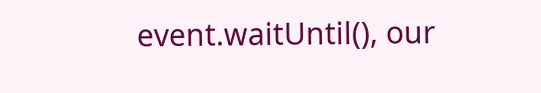event.waitUntil(), our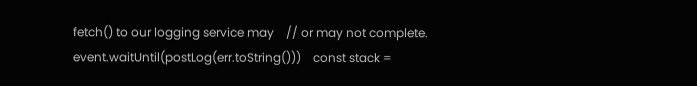fetch() to our logging service may    // or may not complete.    event.waitUntil(postLog(err.toString()))    const stack =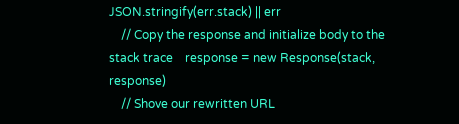JSON.stringify(err.stack) || err
    // Copy the response and initialize body to the stack trace    response = new Response(stack, response)
    // Shove our rewritten URL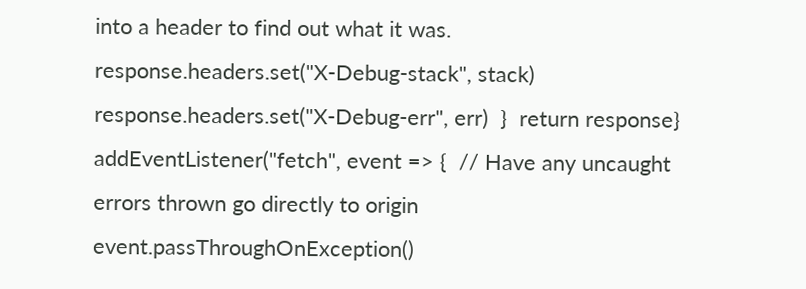into a header to find out what it was.    response.headers.set("X-Debug-stack", stack)    response.headers.set("X-Debug-err", err)  }  return response}
addEventListener("fetch", event => {  // Have any uncaught errors thrown go directly to origin  event.passThroughOnException()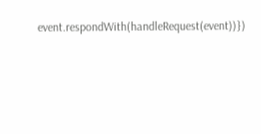event.respondWith(handleRequest(event))})